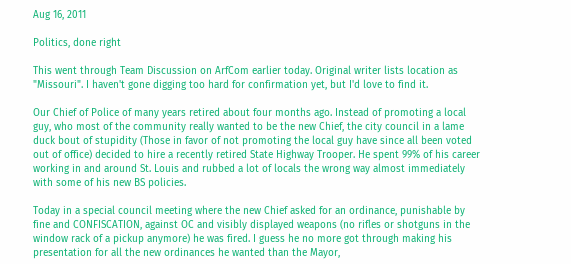Aug 16, 2011

Politics, done right

This went through Team Discussion on ArfCom earlier today. Original writer lists location as "Missouri". I haven't gone digging too hard for confirmation yet, but I'd love to find it.

Our Chief of Police of many years retired about four months ago. Instead of promoting a local guy, who most of the community really wanted to be the new Chief, the city council in a lame duck bout of stupidity (Those in favor of not promoting the local guy have since all been voted out of office) decided to hire a recently retired State Highway Trooper. He spent 99% of his career working in and around St. Louis and rubbed a lot of locals the wrong way almost immediately with some of his new BS policies.

Today in a special council meeting where the new Chief asked for an ordinance, punishable by fine and CONFISCATION, against OC and visibly displayed weapons (no rifles or shotguns in the window rack of a pickup anymore) he was fired. I guess he no more got through making his presentation for all the new ordinances he wanted than the Mayor,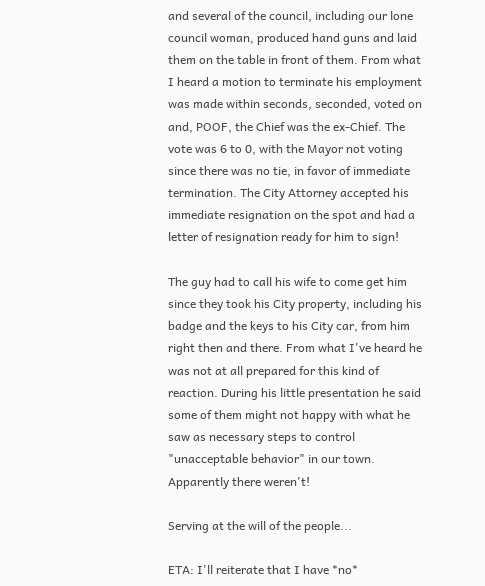and several of the council, including our lone council woman, produced hand guns and laid them on the table in front of them. From what I heard a motion to terminate his employment was made within seconds, seconded, voted on and, POOF, the Chief was the ex-Chief. The vote was 6 to 0, with the Mayor not voting since there was no tie, in favor of immediate termination. The City Attorney accepted his immediate resignation on the spot and had a letter of resignation ready for him to sign!

The guy had to call his wife to come get him since they took his City property, including his badge and the keys to his City car, from him right then and there. From what I've heard he was not at all prepared for this kind of reaction. During his little presentation he said some of them might not happy with what he saw as necessary steps to control "unacceptable behavior" in our town. Apparently there weren't!

Serving at the will of the people...

ETA: I'll reiterate that I have *no*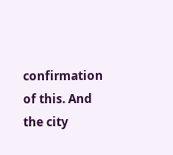confirmation of this. And the city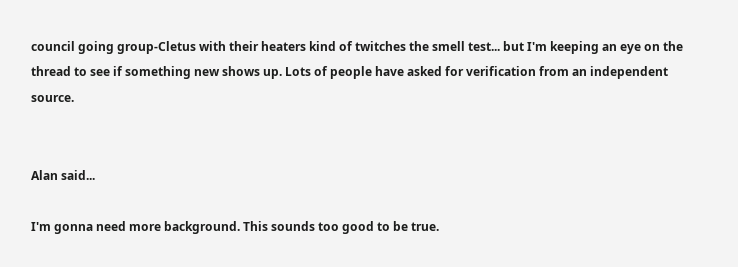council going group-Cletus with their heaters kind of twitches the smell test... but I'm keeping an eye on the thread to see if something new shows up. Lots of people have asked for verification from an independent source.


Alan said...

I'm gonna need more background. This sounds too good to be true.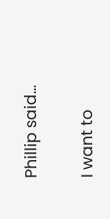Phillip said...

I want to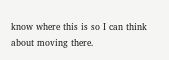know where this is so I can think about moving there.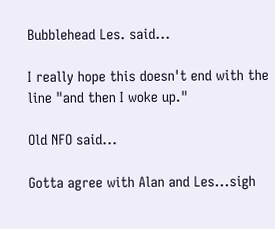Bubblehead Les. said...

I really hope this doesn't end with the line "and then I woke up."

Old NFO said...

Gotta agree with Alan and Les...sigh